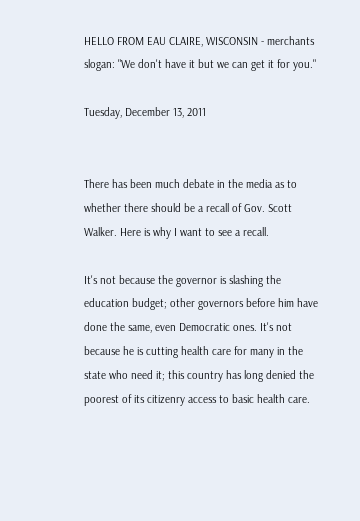HELLO FROM EAU CLAIRE, WISCONSIN - merchants slogan: "We don't have it but we can get it for you."

Tuesday, December 13, 2011


There has been much debate in the media as to whether there should be a recall of Gov. Scott Walker. Here is why I want to see a recall.

It's not because the governor is slashing the education budget; other governors before him have done the same, even Democratic ones. It's not because he is cutting health care for many in the state who need it; this country has long denied the poorest of its citizenry access to basic health care.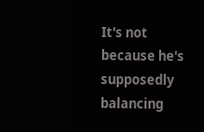It's not because he's supposedly balancing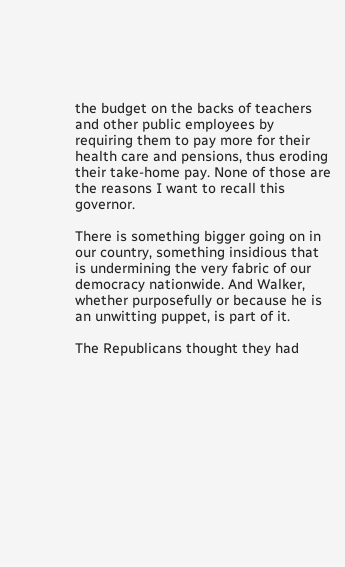the budget on the backs of teachers and other public employees by requiring them to pay more for their health care and pensions, thus eroding their take-home pay. None of those are the reasons I want to recall this governor.

There is something bigger going on in our country, something insidious that is undermining the very fabric of our democracy nationwide. And Walker, whether purposefully or because he is an unwitting puppet, is part of it.

The Republicans thought they had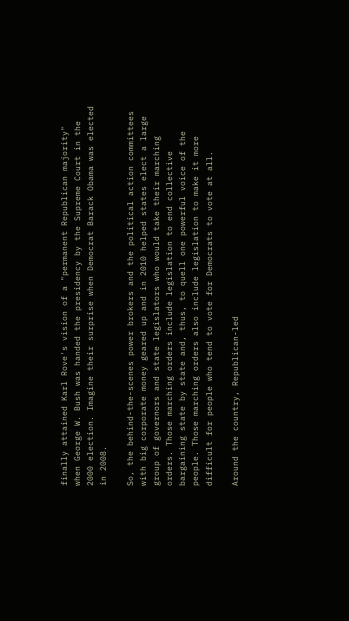finally attained Karl Rove's vision of a "permanent Republican majority" when George W. Bush was handed the presidency by the Supreme Court in the 2000 election. Imagine their surprise when Democrat Barack Obama was elected in 2008.

So, the behind-the-scenes power brokers and the political action committees with big corporate money geared up and in 2010 helped states elect a large group of governors and state legislators who would take their marching orders. Those marching orders include legislation to end collective bargaining state by state and, thus, to quell one powerful voice of the people. Those marching orders also include legislation to make it more difficult for people who tend to vote for Democrats to vote at all.

Around the country, Republican-led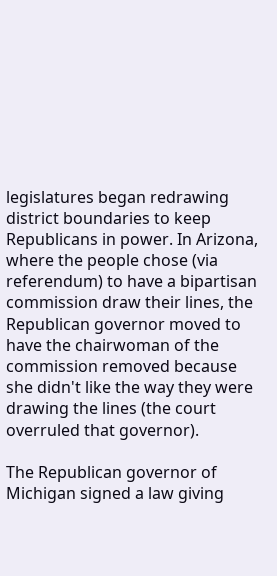legislatures began redrawing district boundaries to keep Republicans in power. In Arizona, where the people chose (via referendum) to have a bipartisan commission draw their lines, the Republican governor moved to have the chairwoman of the commission removed because she didn't like the way they were drawing the lines (the court overruled that governor).

The Republican governor of Michigan signed a law giving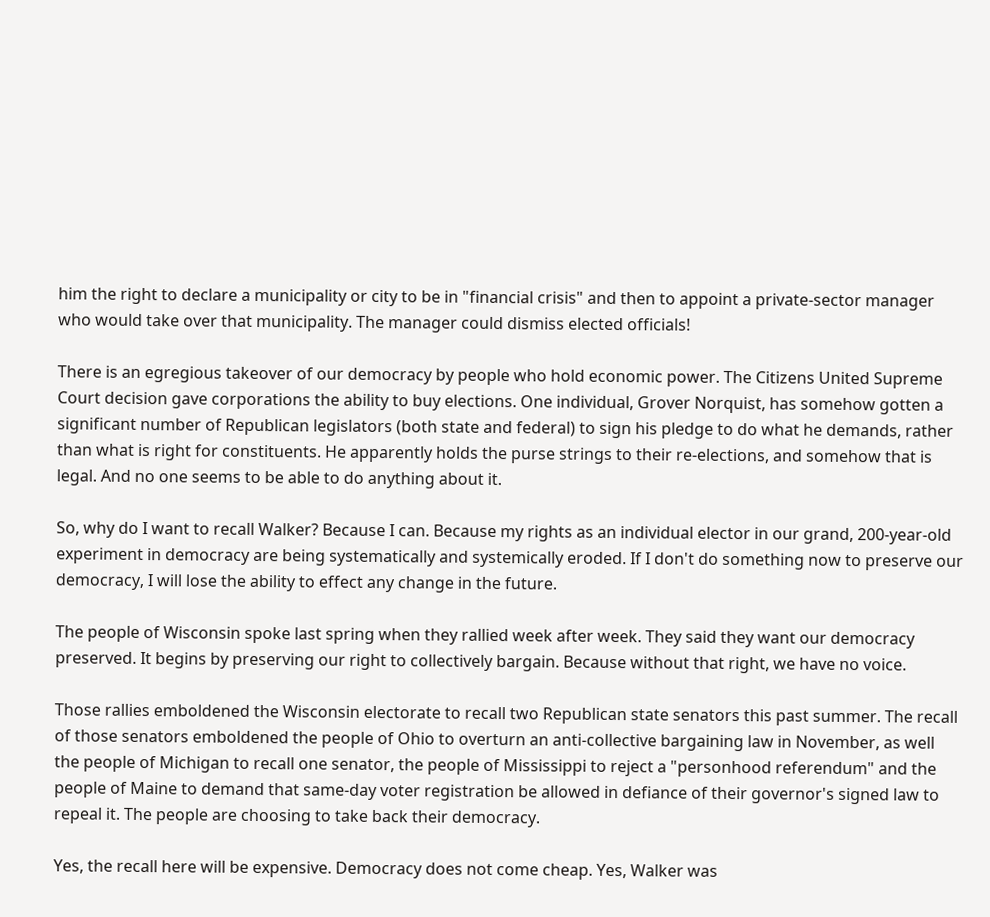him the right to declare a municipality or city to be in "financial crisis" and then to appoint a private-sector manager who would take over that municipality. The manager could dismiss elected officials!

There is an egregious takeover of our democracy by people who hold economic power. The Citizens United Supreme Court decision gave corporations the ability to buy elections. One individual, Grover Norquist, has somehow gotten a significant number of Republican legislators (both state and federal) to sign his pledge to do what he demands, rather than what is right for constituents. He apparently holds the purse strings to their re-elections, and somehow that is legal. And no one seems to be able to do anything about it.

So, why do I want to recall Walker? Because I can. Because my rights as an individual elector in our grand, 200-year-old experiment in democracy are being systematically and systemically eroded. If I don't do something now to preserve our democracy, I will lose the ability to effect any change in the future.

The people of Wisconsin spoke last spring when they rallied week after week. They said they want our democracy preserved. It begins by preserving our right to collectively bargain. Because without that right, we have no voice.

Those rallies emboldened the Wisconsin electorate to recall two Republican state senators this past summer. The recall of those senators emboldened the people of Ohio to overturn an anti-collective bargaining law in November, as well the people of Michigan to recall one senator, the people of Mississippi to reject a "personhood referendum" and the people of Maine to demand that same-day voter registration be allowed in defiance of their governor's signed law to repeal it. The people are choosing to take back their democracy.

Yes, the recall here will be expensive. Democracy does not come cheap. Yes, Walker was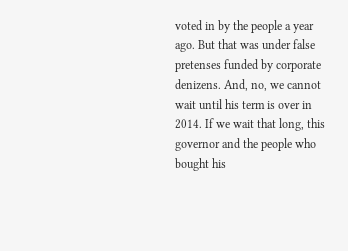voted in by the people a year ago. But that was under false pretenses funded by corporate denizens. And, no, we cannot wait until his term is over in 2014. If we wait that long, this governor and the people who bought his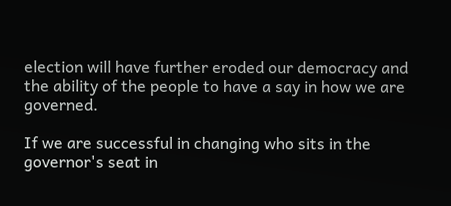election will have further eroded our democracy and the ability of the people to have a say in how we are governed.

If we are successful in changing who sits in the governor's seat in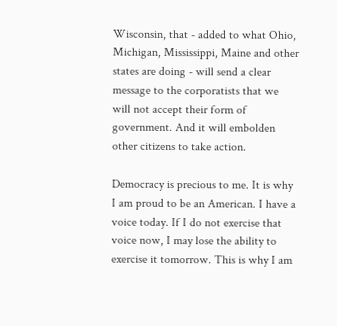Wisconsin, that - added to what Ohio, Michigan, Mississippi, Maine and other states are doing - will send a clear message to the corporatists that we will not accept their form of government. And it will embolden other citizens to take action.

Democracy is precious to me. It is why I am proud to be an American. I have a voice today. If I do not exercise that voice now, I may lose the ability to exercise it tomorrow. This is why I am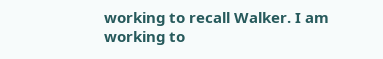working to recall Walker. I am working to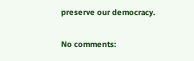preserve our democracy.

No comments: